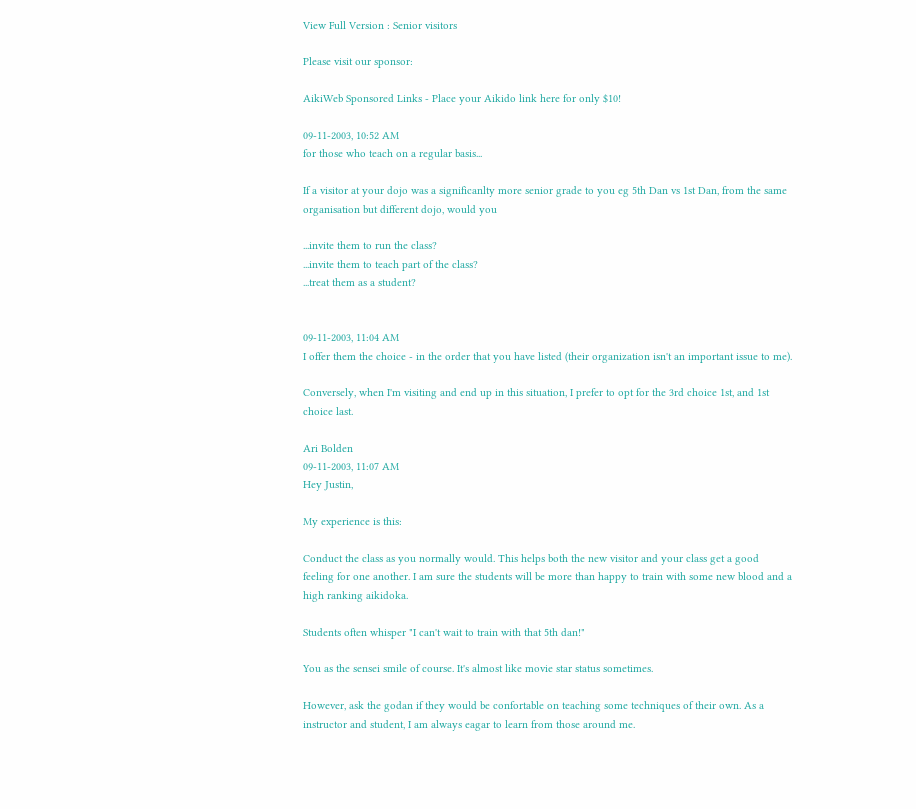View Full Version : Senior visitors

Please visit our sponsor:

AikiWeb Sponsored Links - Place your Aikido link here for only $10!

09-11-2003, 10:52 AM
for those who teach on a regular basis...

If a visitor at your dojo was a significanlty more senior grade to you eg 5th Dan vs 1st Dan, from the same organisation but different dojo, would you

...invite them to run the class?
...invite them to teach part of the class?
...treat them as a student?


09-11-2003, 11:04 AM
I offer them the choice - in the order that you have listed (their organization isn't an important issue to me).

Conversely, when I'm visiting and end up in this situation, I prefer to opt for the 3rd choice 1st, and 1st choice last.

Ari Bolden
09-11-2003, 11:07 AM
Hey Justin,

My experience is this:

Conduct the class as you normally would. This helps both the new visitor and your class get a good feeling for one another. I am sure the students will be more than happy to train with some new blood and a high ranking aikidoka.

Students often whisper "I can't wait to train with that 5th dan!"

You as the sensei smile of course. It's almost like movie star status sometimes.

However, ask the godan if they would be confortable on teaching some techniques of their own. As a instructor and student, I am always eagar to learn from those around me.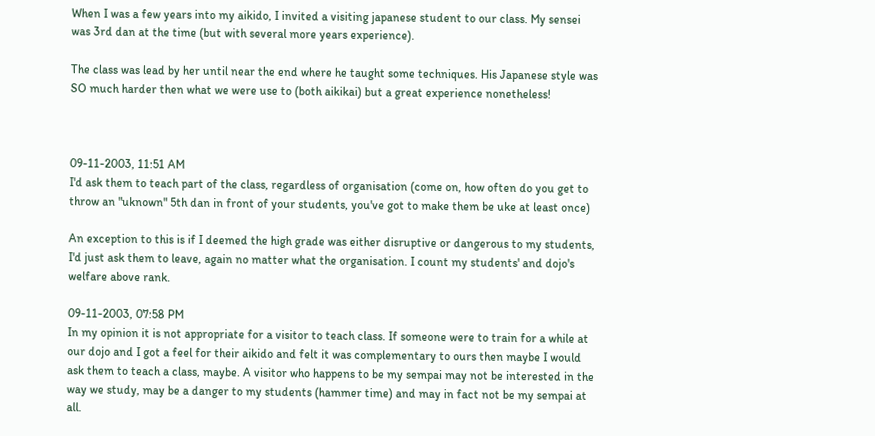When I was a few years into my aikido, I invited a visiting japanese student to our class. My sensei was 3rd dan at the time (but with several more years experience).

The class was lead by her until near the end where he taught some techniques. His Japanese style was SO much harder then what we were use to (both aikikai) but a great experience nonetheless!



09-11-2003, 11:51 AM
I'd ask them to teach part of the class, regardless of organisation (come on, how often do you get to throw an "uknown" 5th dan in front of your students, you've got to make them be uke at least once)

An exception to this is if I deemed the high grade was either disruptive or dangerous to my students, I'd just ask them to leave, again no matter what the organisation. I count my students' and dojo's welfare above rank.

09-11-2003, 07:58 PM
In my opinion it is not appropriate for a visitor to teach class. If someone were to train for a while at our dojo and I got a feel for their aikido and felt it was complementary to ours then maybe I would ask them to teach a class, maybe. A visitor who happens to be my sempai may not be interested in the way we study, may be a danger to my students (hammer time) and may in fact not be my sempai at all.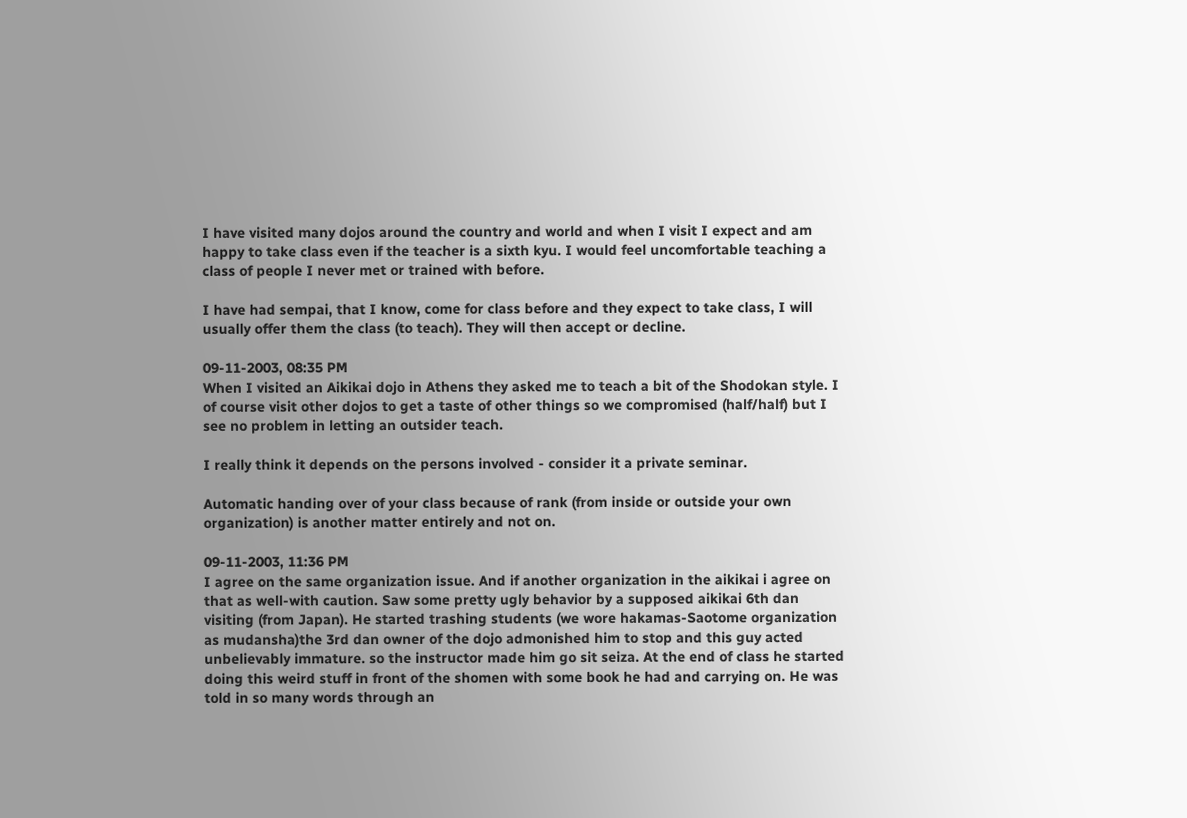I have visited many dojos around the country and world and when I visit I expect and am happy to take class even if the teacher is a sixth kyu. I would feel uncomfortable teaching a class of people I never met or trained with before.

I have had sempai, that I know, come for class before and they expect to take class, I will usually offer them the class (to teach). They will then accept or decline.

09-11-2003, 08:35 PM
When I visited an Aikikai dojo in Athens they asked me to teach a bit of the Shodokan style. I of course visit other dojos to get a taste of other things so we compromised (half/half) but I see no problem in letting an outsider teach.

I really think it depends on the persons involved - consider it a private seminar.

Automatic handing over of your class because of rank (from inside or outside your own organization) is another matter entirely and not on.

09-11-2003, 11:36 PM
I agree on the same organization issue. And if another organization in the aikikai i agree on that as well-with caution. Saw some pretty ugly behavior by a supposed aikikai 6th dan visiting (from Japan). He started trashing students (we wore hakamas-Saotome organization as mudansha)the 3rd dan owner of the dojo admonished him to stop and this guy acted unbelievably immature. so the instructor made him go sit seiza. At the end of class he started doing this weird stuff in front of the shomen with some book he had and carrying on. He was told in so many words through an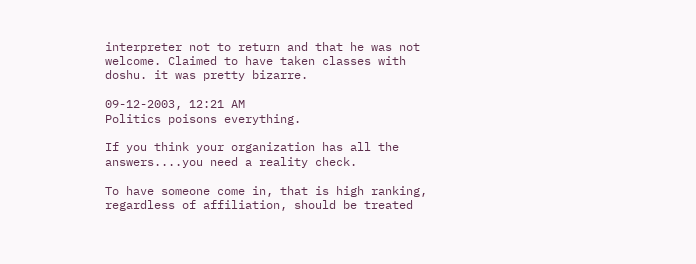interpreter not to return and that he was not welcome. Claimed to have taken classes with doshu. it was pretty bizarre.

09-12-2003, 12:21 AM
Politics poisons everything.

If you think your organization has all the answers....you need a reality check.

To have someone come in, that is high ranking, regardless of affiliation, should be treated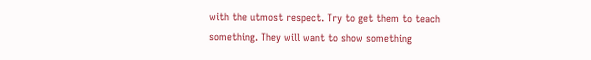with the utmost respect. Try to get them to teach something. They will want to show something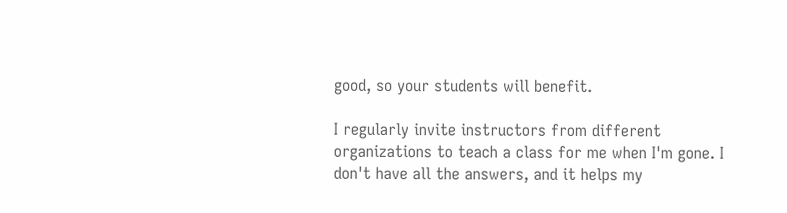good, so your students will benefit.

I regularly invite instructors from different organizations to teach a class for me when I'm gone. I don't have all the answers, and it helps my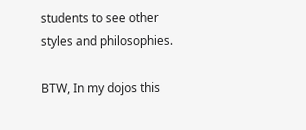students to see other styles and philosophies.

BTW, In my dojos this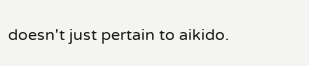doesn't just pertain to aikido.